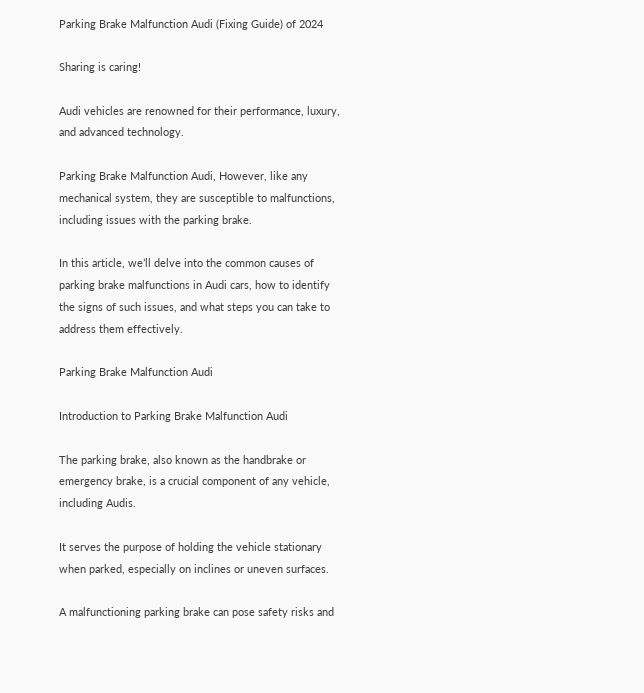Parking Brake Malfunction Audi (Fixing Guide) of 2024

Sharing is caring!

Audi vehicles are renowned for their performance, luxury, and advanced technology.

Parking Brake Malfunction Audi, However, like any mechanical system, they are susceptible to malfunctions, including issues with the parking brake.

In this article, we’ll delve into the common causes of parking brake malfunctions in Audi cars, how to identify the signs of such issues, and what steps you can take to address them effectively.

Parking Brake Malfunction Audi

Introduction to Parking Brake Malfunction Audi

The parking brake, also known as the handbrake or emergency brake, is a crucial component of any vehicle, including Audis.

It serves the purpose of holding the vehicle stationary when parked, especially on inclines or uneven surfaces.

A malfunctioning parking brake can pose safety risks and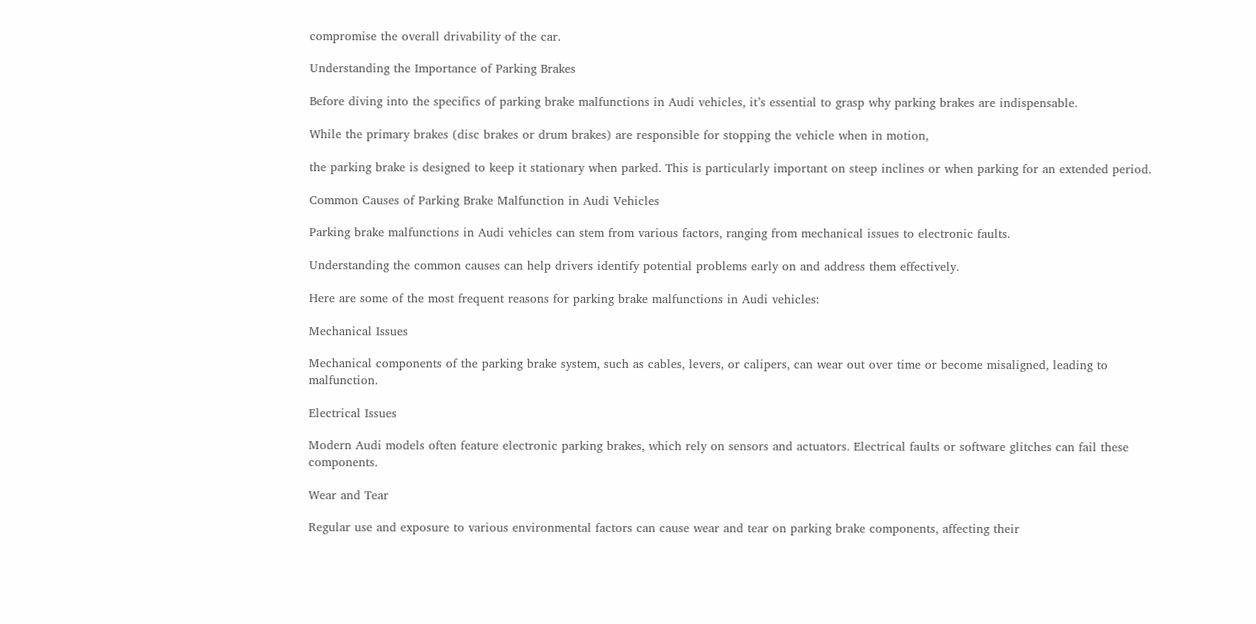compromise the overall drivability of the car.

Understanding the Importance of Parking Brakes

Before diving into the specifics of parking brake malfunctions in Audi vehicles, it’s essential to grasp why parking brakes are indispensable.

While the primary brakes (disc brakes or drum brakes) are responsible for stopping the vehicle when in motion,

the parking brake is designed to keep it stationary when parked. This is particularly important on steep inclines or when parking for an extended period.

Common Causes of Parking Brake Malfunction in Audi Vehicles

Parking brake malfunctions in Audi vehicles can stem from various factors, ranging from mechanical issues to electronic faults.

Understanding the common causes can help drivers identify potential problems early on and address them effectively.

Here are some of the most frequent reasons for parking brake malfunctions in Audi vehicles:

Mechanical Issues

Mechanical components of the parking brake system, such as cables, levers, or calipers, can wear out over time or become misaligned, leading to malfunction.

Electrical Issues

Modern Audi models often feature electronic parking brakes, which rely on sensors and actuators. Electrical faults or software glitches can fail these components.

Wear and Tear

Regular use and exposure to various environmental factors can cause wear and tear on parking brake components, affecting their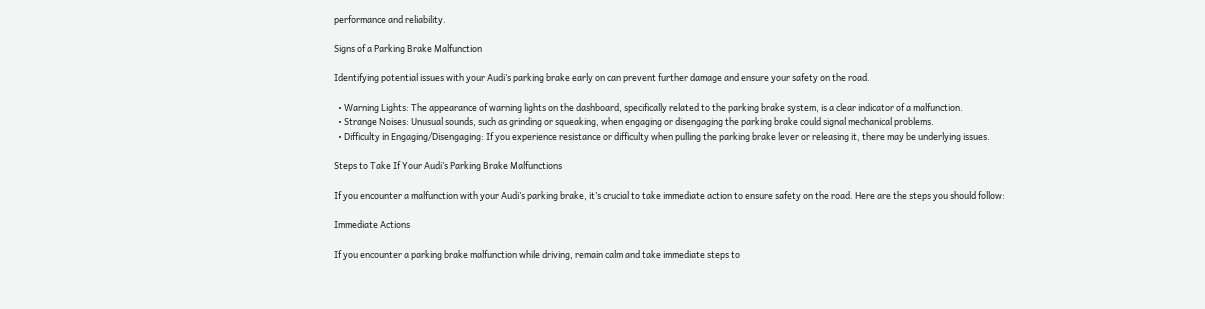performance and reliability.

Signs of a Parking Brake Malfunction

Identifying potential issues with your Audi’s parking brake early on can prevent further damage and ensure your safety on the road.

  • Warning Lights: The appearance of warning lights on the dashboard, specifically related to the parking brake system, is a clear indicator of a malfunction.
  • Strange Noises: Unusual sounds, such as grinding or squeaking, when engaging or disengaging the parking brake could signal mechanical problems.
  • Difficulty in Engaging/Disengaging: If you experience resistance or difficulty when pulling the parking brake lever or releasing it, there may be underlying issues.

Steps to Take If Your Audi’s Parking Brake Malfunctions

If you encounter a malfunction with your Audi’s parking brake, it’s crucial to take immediate action to ensure safety on the road. Here are the steps you should follow:

Immediate Actions

If you encounter a parking brake malfunction while driving, remain calm and take immediate steps to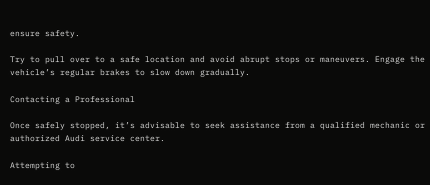ensure safety.

Try to pull over to a safe location and avoid abrupt stops or maneuvers. Engage the vehicle’s regular brakes to slow down gradually.

Contacting a Professional

Once safely stopped, it’s advisable to seek assistance from a qualified mechanic or authorized Audi service center.

Attempting to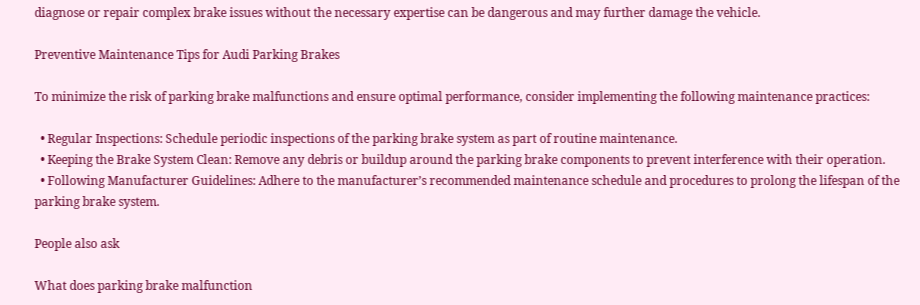diagnose or repair complex brake issues without the necessary expertise can be dangerous and may further damage the vehicle.

Preventive Maintenance Tips for Audi Parking Brakes

To minimize the risk of parking brake malfunctions and ensure optimal performance, consider implementing the following maintenance practices:

  • Regular Inspections: Schedule periodic inspections of the parking brake system as part of routine maintenance.
  • Keeping the Brake System Clean: Remove any debris or buildup around the parking brake components to prevent interference with their operation.
  • Following Manufacturer Guidelines: Adhere to the manufacturer’s recommended maintenance schedule and procedures to prolong the lifespan of the parking brake system.

People also ask

What does parking brake malfunction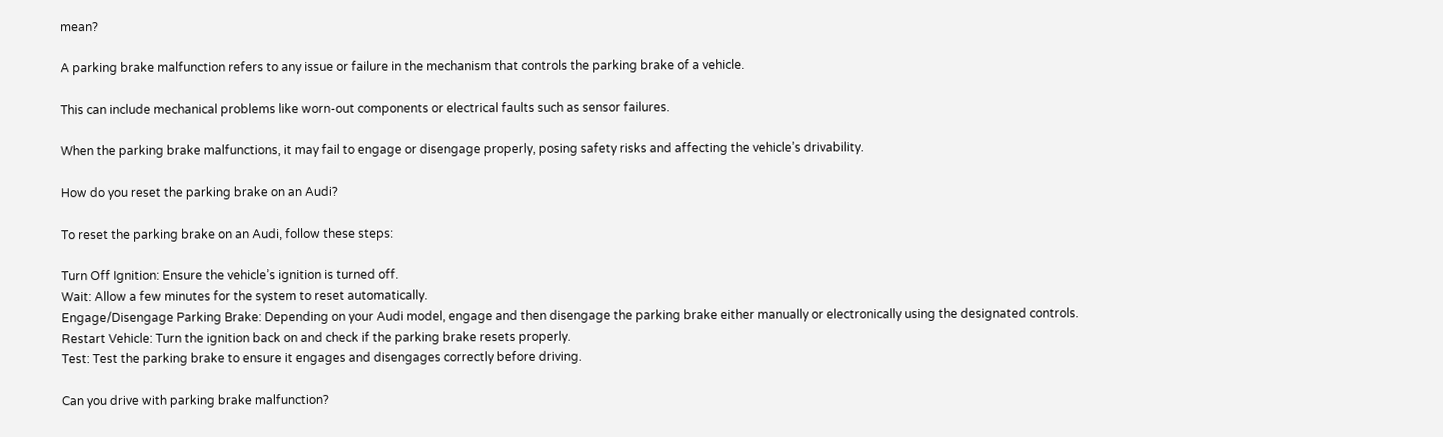mean?

A parking brake malfunction refers to any issue or failure in the mechanism that controls the parking brake of a vehicle.

This can include mechanical problems like worn-out components or electrical faults such as sensor failures.

When the parking brake malfunctions, it may fail to engage or disengage properly, posing safety risks and affecting the vehicle’s drivability.

How do you reset the parking brake on an Audi?

To reset the parking brake on an Audi, follow these steps:

Turn Off Ignition: Ensure the vehicle’s ignition is turned off.
Wait: Allow a few minutes for the system to reset automatically.
Engage/Disengage Parking Brake: Depending on your Audi model, engage and then disengage the parking brake either manually or electronically using the designated controls.
Restart Vehicle: Turn the ignition back on and check if the parking brake resets properly.
Test: Test the parking brake to ensure it engages and disengages correctly before driving.

Can you drive with parking brake malfunction?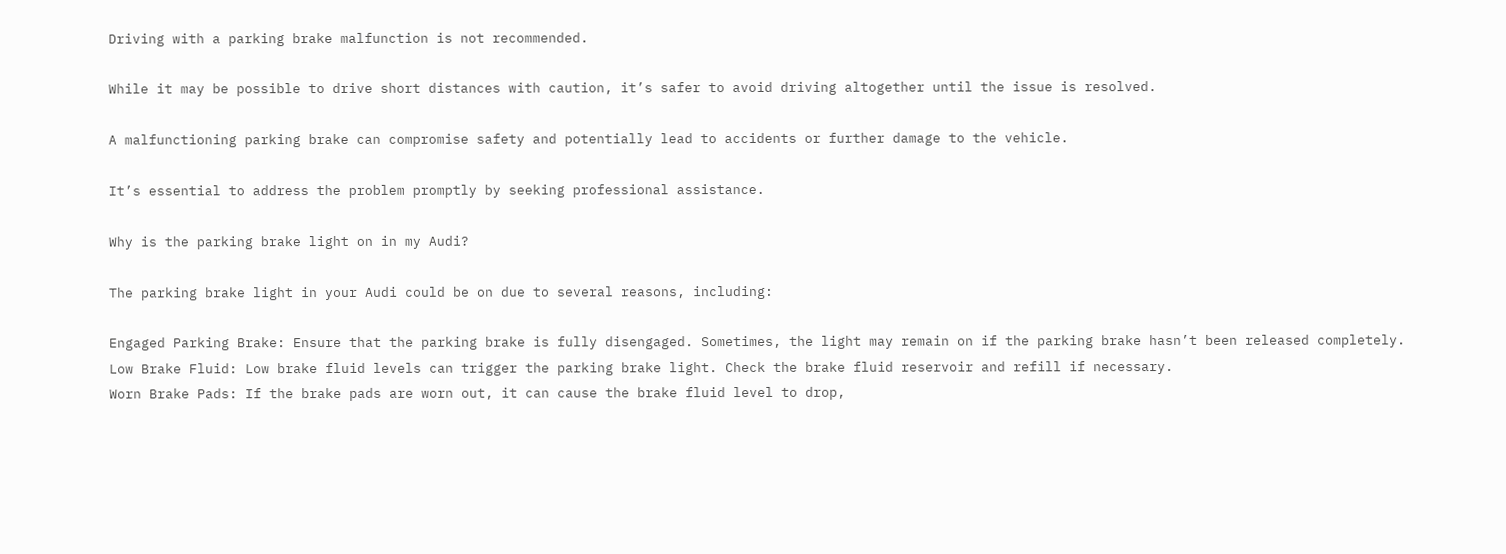Driving with a parking brake malfunction is not recommended.

While it may be possible to drive short distances with caution, it’s safer to avoid driving altogether until the issue is resolved.

A malfunctioning parking brake can compromise safety and potentially lead to accidents or further damage to the vehicle.

It’s essential to address the problem promptly by seeking professional assistance.

Why is the parking brake light on in my Audi?

The parking brake light in your Audi could be on due to several reasons, including:

Engaged Parking Brake: Ensure that the parking brake is fully disengaged. Sometimes, the light may remain on if the parking brake hasn’t been released completely.
Low Brake Fluid: Low brake fluid levels can trigger the parking brake light. Check the brake fluid reservoir and refill if necessary.
Worn Brake Pads: If the brake pads are worn out, it can cause the brake fluid level to drop,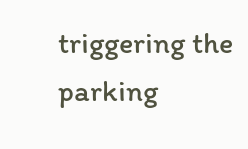triggering the parking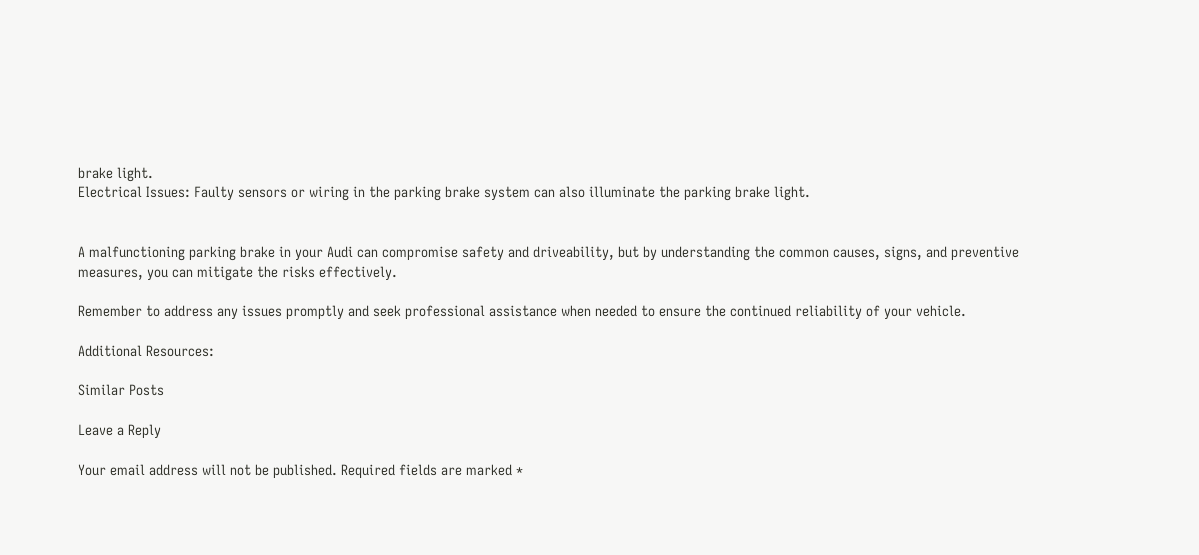brake light.
Electrical Issues: Faulty sensors or wiring in the parking brake system can also illuminate the parking brake light.


A malfunctioning parking brake in your Audi can compromise safety and driveability, but by understanding the common causes, signs, and preventive measures, you can mitigate the risks effectively.

Remember to address any issues promptly and seek professional assistance when needed to ensure the continued reliability of your vehicle.

Additional Resources:

Similar Posts

Leave a Reply

Your email address will not be published. Required fields are marked *